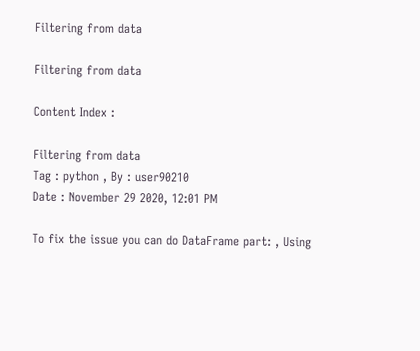Filtering from data

Filtering from data

Content Index :

Filtering from data
Tag : python , By : user90210
Date : November 29 2020, 12:01 PM

To fix the issue you can do DataFrame part: , Using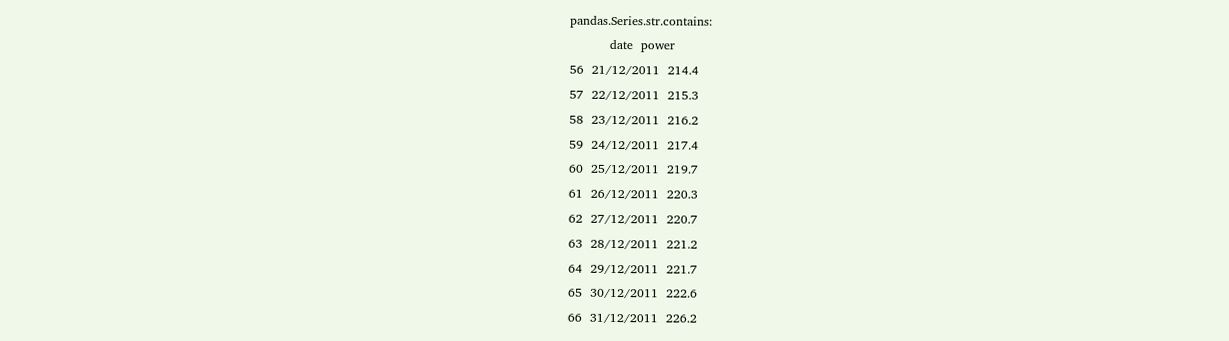pandas.Series.str.contains:
          date  power
56  21/12/2011  214.4
57  22/12/2011  215.3
58  23/12/2011  216.2
59  24/12/2011  217.4
60  25/12/2011  219.7
61  26/12/2011  220.3
62  27/12/2011  220.7
63  28/12/2011  221.2
64  29/12/2011  221.7
65  30/12/2011  222.6
66  31/12/2011  226.2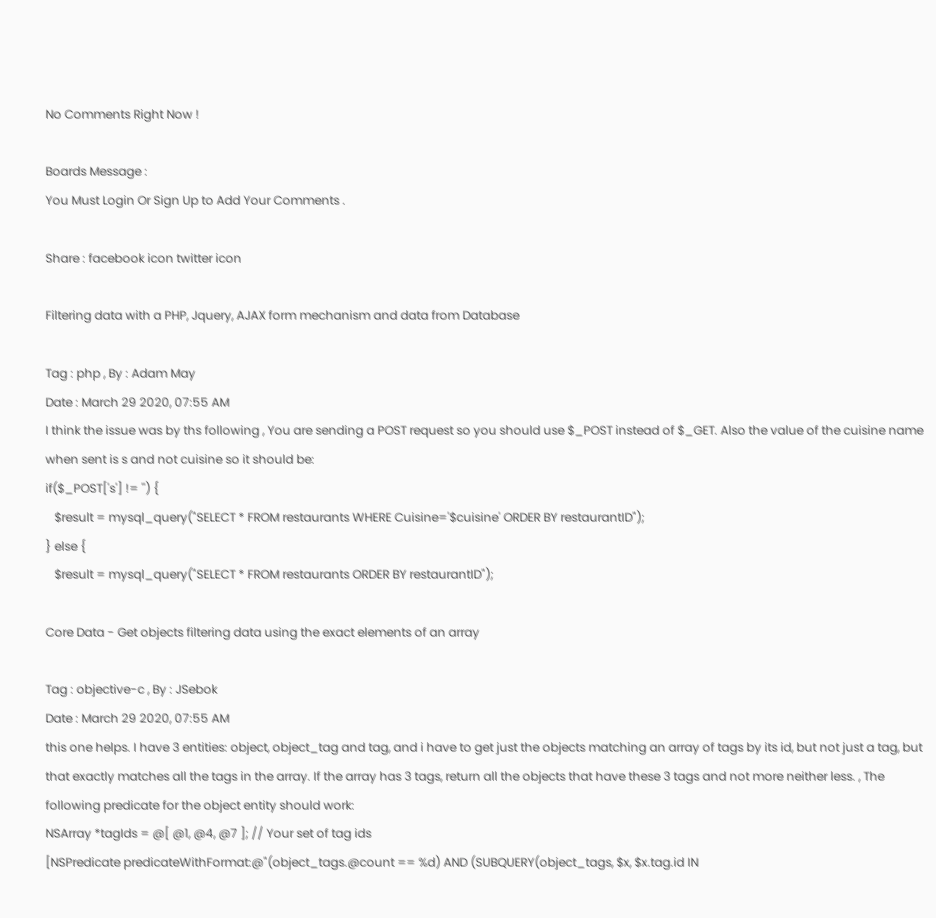No Comments Right Now !

Boards Message :
You Must Login Or Sign Up to Add Your Comments .

Share : facebook icon twitter icon

Filtering data with a PHP, Jquery, AJAX form mechanism and data from Database

Tag : php , By : Adam May
Date : March 29 2020, 07:55 AM
I think the issue was by ths following , You are sending a POST request so you should use $_POST instead of $_GET. Also the value of the cuisine name when sent is s and not cuisine so it should be:
if($_POST['s'] != '') {
   $result = mysql_query("SELECT * FROM restaurants WHERE Cuisine='$cuisine' ORDER BY restaurantID");
} else {
   $result = mysql_query("SELECT * FROM restaurants ORDER BY restaurantID");

Core Data - Get objects filtering data using the exact elements of an array

Tag : objective-c , By : JSebok
Date : March 29 2020, 07:55 AM
this one helps. I have 3 entities: object, object_tag and tag, and i have to get just the objects matching an array of tags by its id, but not just a tag, but that exactly matches all the tags in the array. If the array has 3 tags, return all the objects that have these 3 tags and not more neither less. , The following predicate for the object entity should work:
NSArray *tagIds = @[ @1, @4, @7 ]; // Your set of tag ids
[NSPredicate predicateWithFormat:@"(object_tags.@count == %d) AND (SUBQUERY(object_tags, $x, $x.tag.id IN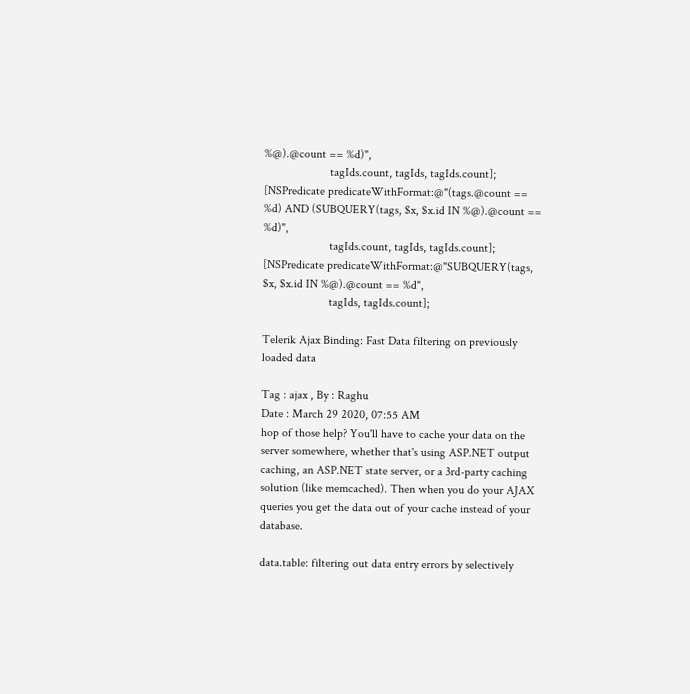%@).@count == %d)",
                      tagIds.count, tagIds, tagIds.count];
[NSPredicate predicateWithFormat:@"(tags.@count == %d) AND (SUBQUERY(tags, $x, $x.id IN %@).@count == %d)",
                      tagIds.count, tagIds, tagIds.count];
[NSPredicate predicateWithFormat:@"SUBQUERY(tags, $x, $x.id IN %@).@count == %d",
                      tagIds, tagIds.count];

Telerik Ajax Binding: Fast Data filtering on previously loaded data

Tag : ajax , By : Raghu
Date : March 29 2020, 07:55 AM
hop of those help? You'll have to cache your data on the server somewhere, whether that's using ASP.NET output caching, an ASP.NET state server, or a 3rd-party caching solution (like memcached). Then when you do your AJAX queries you get the data out of your cache instead of your database.

data.table: filtering out data entry errors by selectively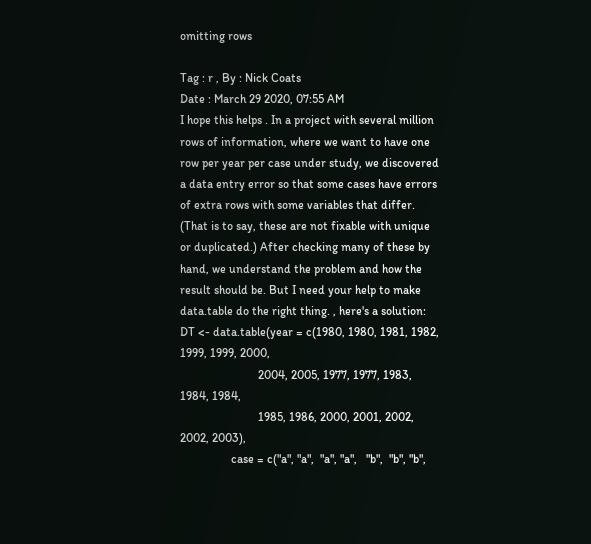omitting rows

Tag : r , By : Nick Coats
Date : March 29 2020, 07:55 AM
I hope this helps . In a project with several million rows of information, where we want to have one row per year per case under study, we discovered a data entry error so that some cases have errors of extra rows with some variables that differ. (That is to say, these are not fixable with unique or duplicated.) After checking many of these by hand, we understand the problem and how the result should be. But I need your help to make data.table do the right thing. , here's a solution:
DT <- data.table(year = c(1980, 1980, 1981, 1982, 1999, 1999, 2000,
                          2004, 2005, 1977, 1977, 1983, 1984, 1984,
                          1985, 1986, 2000, 2001, 2002, 2002, 2003),
                 case = c("a", "a",  "a", "a",   "b",  "b", "b",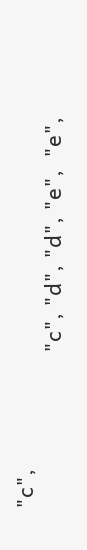"c",
                          "c", "d", "d", "e",  "e",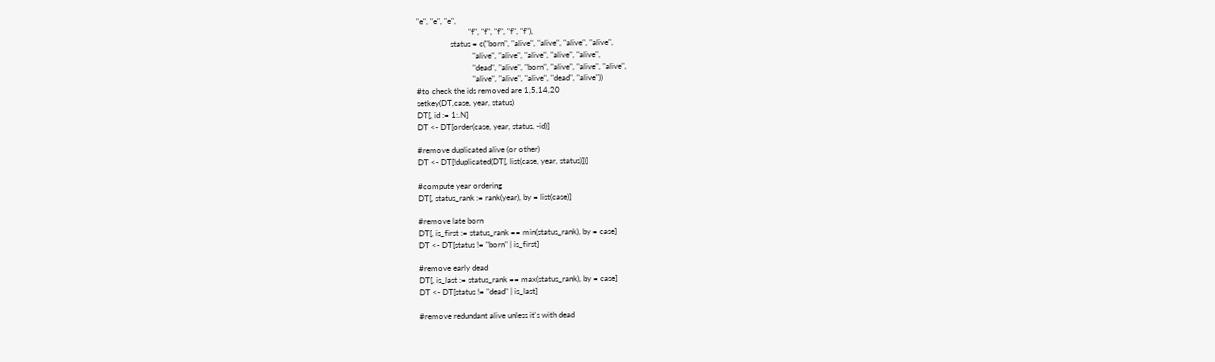"e", "e", "e",
                          "f", "f", "f", "f", "f"),
                 status = c("born", "alive", "alive", "alive", "alive",
                            "alive", "alive", "alive", "alive", "alive",
                            "dead", "alive", "born", "alive", "alive", "alive",
                            "alive", "alive", "alive", "dead", "alive"))
#to check the ids removed are 1,5,14,20
setkey(DT,case, year, status)
DT[, id := 1:.N]
DT <- DT[order(case, year, status, -id)]

#remove duplicated alive (or other)
DT <- DT[!duplicated(DT[, list(case, year, status)])]

#compute year ordering
DT[, status_rank := rank(year), by = list(case)]

#remove late born
DT[, is_first := status_rank == min(status_rank), by = case]
DT <- DT[status != "born" | is_first]

#remove early dead
DT[, is_last := status_rank == max(status_rank), by = case]
DT <- DT[status != "dead" | is_last]

#remove redundant alive unless it's with dead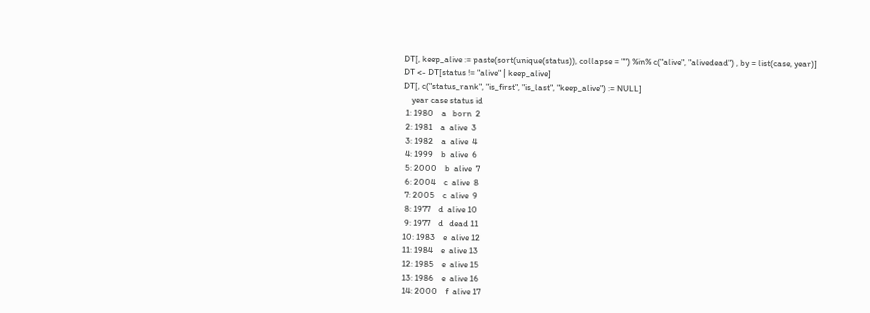DT[, keep_alive := paste(sort(unique(status)), collapse = "") %in% c("alive", "alivedead") , by = list(case, year)]
DT <- DT[status != "alive" | keep_alive]
DT[, c("status_rank", "is_first", "is_last", "keep_alive") := NULL]
    year case status id
 1: 1980    a   born  2
 2: 1981    a  alive  3
 3: 1982    a  alive  4
 4: 1999    b  alive  6
 5: 2000    b  alive  7
 6: 2004    c  alive  8
 7: 2005    c  alive  9
 8: 1977    d  alive 10
 9: 1977    d   dead 11
10: 1983    e  alive 12
11: 1984    e  alive 13
12: 1985    e  alive 15
13: 1986    e  alive 16
14: 2000    f  alive 17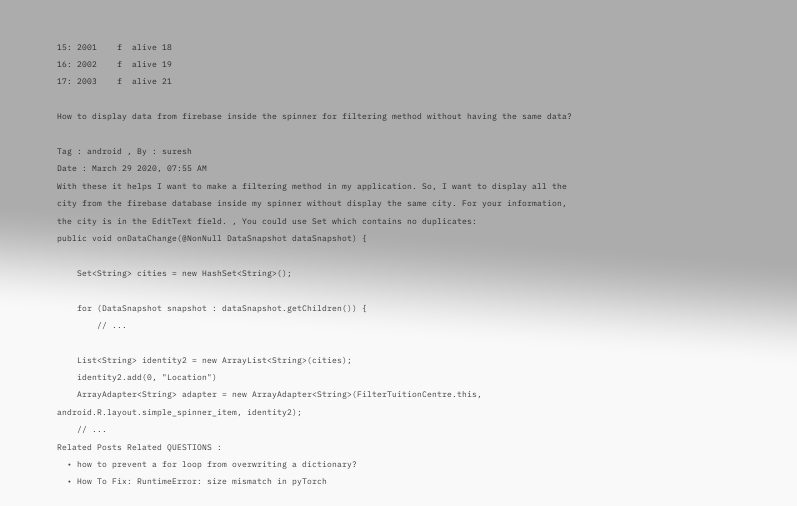15: 2001    f  alive 18
16: 2002    f  alive 19
17: 2003    f  alive 21

How to display data from firebase inside the spinner for filtering method without having the same data?

Tag : android , By : suresh
Date : March 29 2020, 07:55 AM
With these it helps I want to make a filtering method in my application. So, I want to display all the city from the firebase database inside my spinner without display the same city. For your information, the city is in the EditText field. , You could use Set which contains no duplicates:
public void onDataChange(@NonNull DataSnapshot dataSnapshot) {

    Set<String> cities = new HashSet<String>();

    for (DataSnapshot snapshot : dataSnapshot.getChildren()) {
        // ...

    List<String> identity2 = new ArrayList<String>(cities);
    identity2.add(0, "Location")
    ArrayAdapter<String> adapter = new ArrayAdapter<String>(FilterTuitionCentre.this, android.R.layout.simple_spinner_item, identity2);
    // ...
Related Posts Related QUESTIONS :
  • how to prevent a for loop from overwriting a dictionary?
  • How To Fix: RuntimeError: size mismatch in pyTorch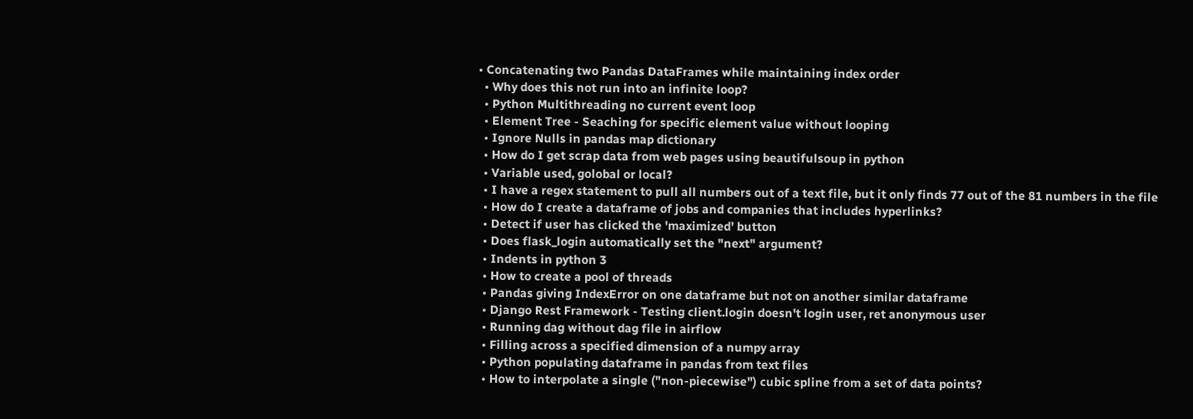• Concatenating two Pandas DataFrames while maintaining index order
  • Why does this not run into an infinite loop?
  • Python Multithreading no current event loop
  • Element Tree - Seaching for specific element value without looping
  • Ignore Nulls in pandas map dictionary
  • How do I get scrap data from web pages using beautifulsoup in python
  • Variable used, golobal or local?
  • I have a regex statement to pull all numbers out of a text file, but it only finds 77 out of the 81 numbers in the file
  • How do I create a dataframe of jobs and companies that includes hyperlinks?
  • Detect if user has clicked the 'maximized' button
  • Does flask_login automatically set the "next" argument?
  • Indents in python 3
  • How to create a pool of threads
  • Pandas giving IndexError on one dataframe but not on another similar dataframe
  • Django Rest Framework - Testing client.login doesn't login user, ret anonymous user
  • Running dag without dag file in airflow
  • Filling across a specified dimension of a numpy array
  • Python populating dataframe in pandas from text files
  • How to interpolate a single ("non-piecewise") cubic spline from a set of data points?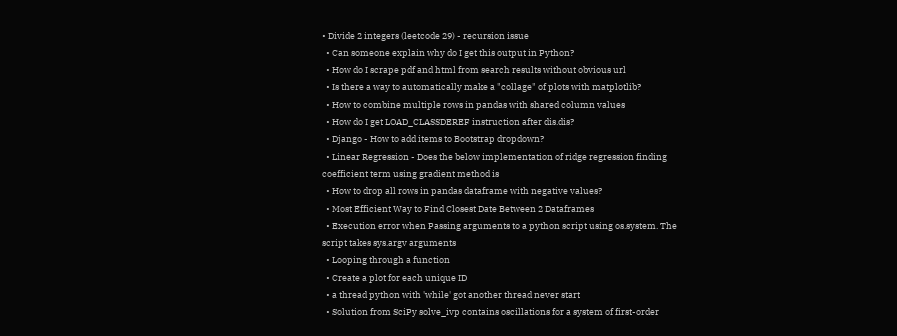• Divide 2 integers (leetcode 29) - recursion issue
  • Can someone explain why do I get this output in Python?
  • How do I scrape pdf and html from search results without obvious url
  • Is there a way to automatically make a "collage" of plots with matplotlib?
  • How to combine multiple rows in pandas with shared column values
  • How do I get LOAD_CLASSDEREF instruction after dis.dis?
  • Django - How to add items to Bootstrap dropdown?
  • Linear Regression - Does the below implementation of ridge regression finding coefficient term using gradient method is
  • How to drop all rows in pandas dataframe with negative values?
  • Most Efficient Way to Find Closest Date Between 2 Dataframes
  • Execution error when Passing arguments to a python script using os.system. The script takes sys.argv arguments
  • Looping through a function
  • Create a plot for each unique ID
  • a thread python with 'while' got another thread never start
  • Solution from SciPy solve_ivp contains oscillations for a system of first-order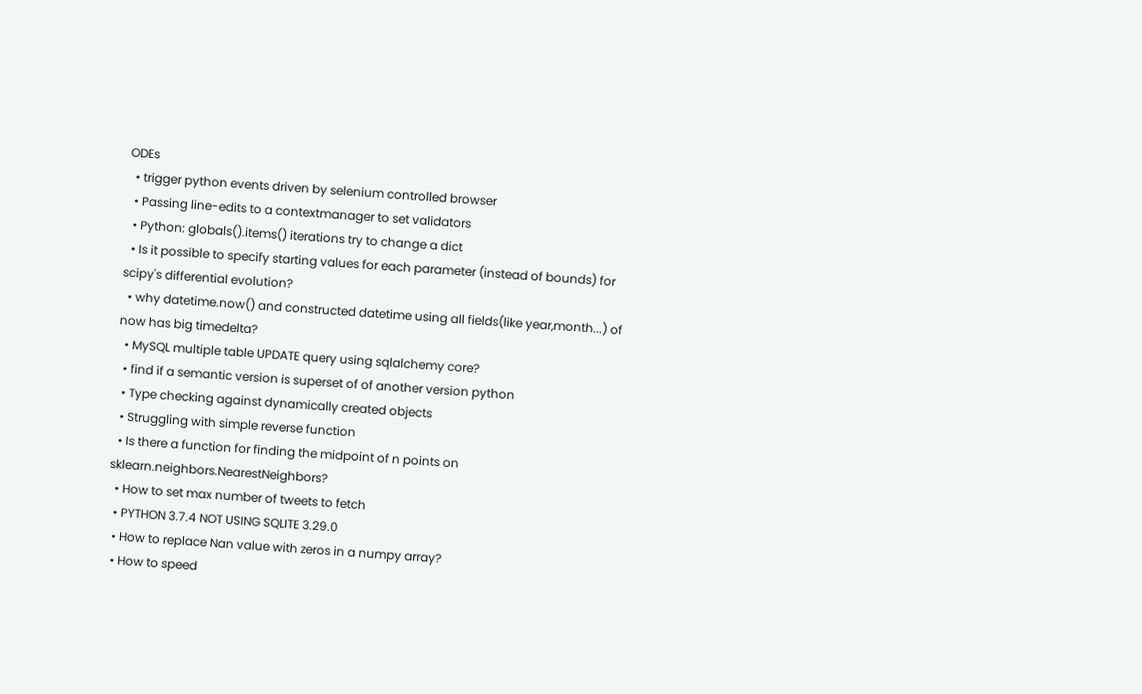ODEs
  • trigger python events driven by selenium controlled browser
  • Passing line-edits to a contextmanager to set validators
  • Python: globals().items() iterations try to change a dict
  • Is it possible to specify starting values for each parameter (instead of bounds) for scipy's differential evolution?
  • why datetime.now() and constructed datetime using all fields(like year,month...) of now has big timedelta?
  • MySQL multiple table UPDATE query using sqlalchemy core?
  • find if a semantic version is superset of of another version python
  • Type checking against dynamically created objects
  • Struggling with simple reverse function
  • Is there a function for finding the midpoint of n points on sklearn.neighbors.NearestNeighbors?
  • How to set max number of tweets to fetch
  • PYTHON 3.7.4 NOT USING SQLITE 3.29.0
  • How to replace Nan value with zeros in a numpy array?
  • How to speed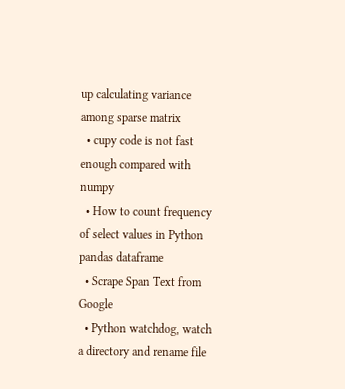up calculating variance among sparse matrix
  • cupy code is not fast enough compared with numpy
  • How to count frequency of select values in Python pandas dataframe
  • Scrape Span Text from Google
  • Python watchdog, watch a directory and rename file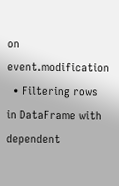on event.modification
  • Filtering rows in DataFrame with dependent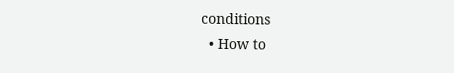conditions
  • How to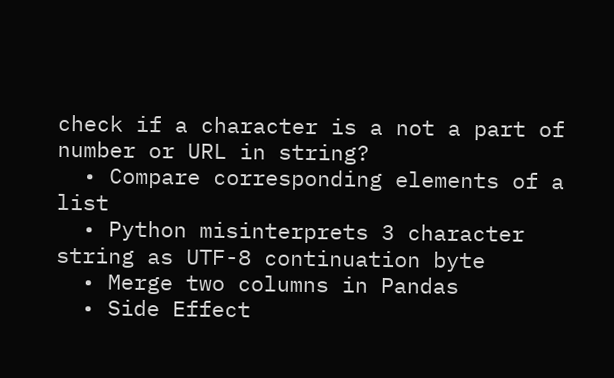check if a character is a not a part of number or URL in string?
  • Compare corresponding elements of a list
  • Python misinterprets 3 character string as UTF-8 continuation byte
  • Merge two columns in Pandas
  • Side Effect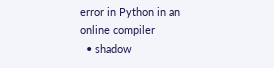error in Python in an online compiler
  • shadow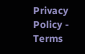Privacy Policy - Terms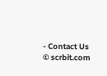- Contact Us © scrbit.com